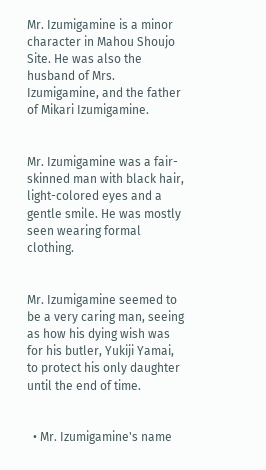Mr. Izumigamine is a minor character in Mahou Shoujo Site. He was also the husband of Mrs. Izumigamine, and the father of Mikari Izumigamine.


Mr. Izumigamine was a fair-skinned man with black hair, light-colored eyes and a gentle smile. He was mostly seen wearing formal clothing.


Mr. Izumigamine seemed to be a very caring man, seeing as how his dying wish was for his butler, Yukiji Yamai, to protect his only daughter until the end of time.


  • Mr. Izumigamine's name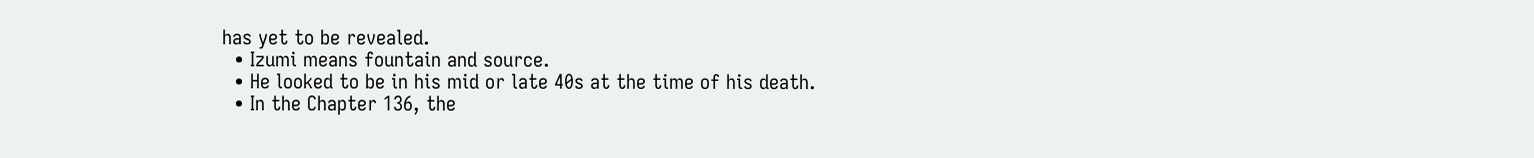has yet to be revealed.
  • Izumi means fountain and source.
  • He looked to be in his mid or late 40s at the time of his death.
  • In the Chapter 136, the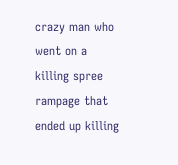crazy man who went on a killing spree rampage that ended up killing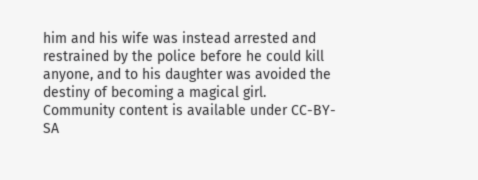him and his wife was instead arrested and restrained by the police before he could kill anyone, and to his daughter was avoided the destiny of becoming a magical girl.
Community content is available under CC-BY-SA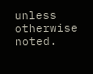unless otherwise noted.